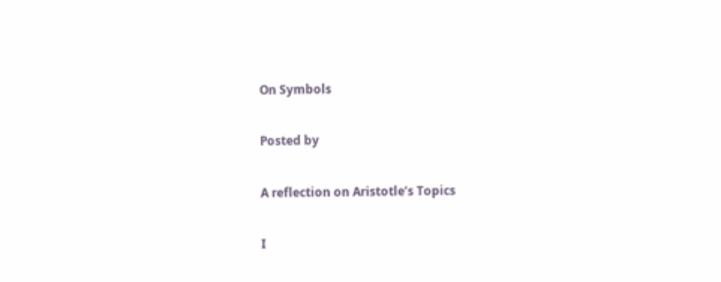On Symbols

Posted by

A reflection on Aristotle’s Topics

I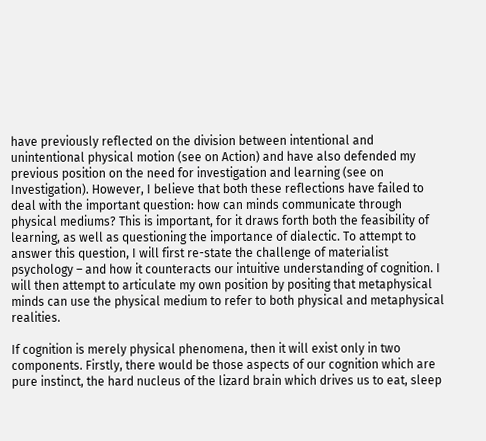have previously reflected on the division between intentional and unintentional physical motion (see on Action) and have also defended my previous position on the need for investigation and learning (see on Investigation). However, I believe that both these reflections have failed to deal with the important question: how can minds communicate through physical mediums? This is important, for it draws forth both the feasibility of learning, as well as questioning the importance of dialectic. To attempt to answer this question, I will first re-state the challenge of materialist psychology – and how it counteracts our intuitive understanding of cognition. I will then attempt to articulate my own position by positing that metaphysical minds can use the physical medium to refer to both physical and metaphysical realities.

If cognition is merely physical phenomena, then it will exist only in two components. Firstly, there would be those aspects of our cognition which are pure instinct, the hard nucleus of the lizard brain which drives us to eat, sleep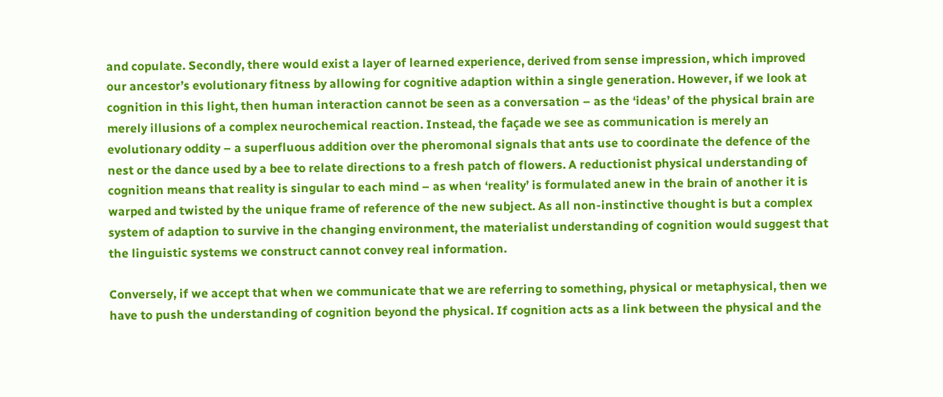and copulate. Secondly, there would exist a layer of learned experience, derived from sense impression, which improved our ancestor’s evolutionary fitness by allowing for cognitive adaption within a single generation. However, if we look at cognition in this light, then human interaction cannot be seen as a conversation – as the ‘ideas’ of the physical brain are merely illusions of a complex neurochemical reaction. Instead, the façade we see as communication is merely an evolutionary oddity – a superfluous addition over the pheromonal signals that ants use to coordinate the defence of the nest or the dance used by a bee to relate directions to a fresh patch of flowers. A reductionist physical understanding of cognition means that reality is singular to each mind – as when ‘reality’ is formulated anew in the brain of another it is warped and twisted by the unique frame of reference of the new subject. As all non-instinctive thought is but a complex system of adaption to survive in the changing environment, the materialist understanding of cognition would suggest that the linguistic systems we construct cannot convey real information.

Conversely, if we accept that when we communicate that we are referring to something, physical or metaphysical, then we have to push the understanding of cognition beyond the physical. If cognition acts as a link between the physical and the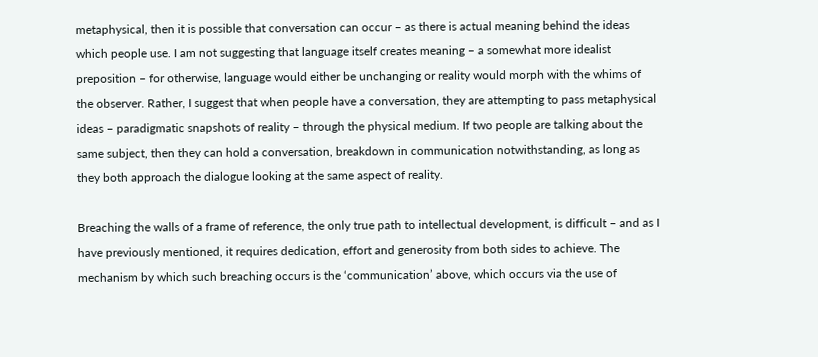metaphysical, then it is possible that conversation can occur – as there is actual meaning behind the ideas which people use. I am not suggesting that language itself creates meaning – a somewhat more idealist preposition – for otherwise, language would either be unchanging or reality would morph with the whims of the observer. Rather, I suggest that when people have a conversation, they are attempting to pass metaphysical ideas – paradigmatic snapshots of reality – through the physical medium. If two people are talking about the same subject, then they can hold a conversation, breakdown in communication notwithstanding, as long as they both approach the dialogue looking at the same aspect of reality.

Breaching the walls of a frame of reference, the only true path to intellectual development, is difficult – and as I have previously mentioned, it requires dedication, effort and generosity from both sides to achieve. The mechanism by which such breaching occurs is the ‘communication’ above, which occurs via the use of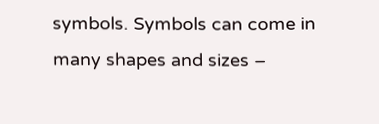symbols. Symbols can come in many shapes and sizes –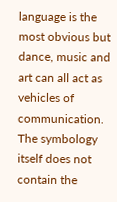language is the most obvious but dance, music and art can all act as vehicles of communication. The symbology itself does not contain the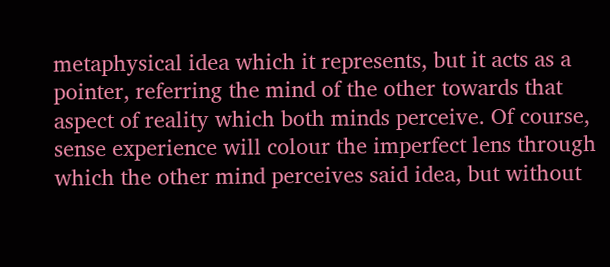metaphysical idea which it represents, but it acts as a pointer, referring the mind of the other towards that aspect of reality which both minds perceive. Of course, sense experience will colour the imperfect lens through which the other mind perceives said idea, but without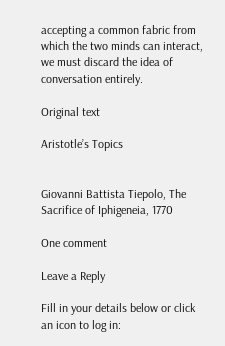accepting a common fabric from which the two minds can interact, we must discard the idea of conversation entirely.

Original text

Aristotle’s Topics


Giovanni Battista Tiepolo, The Sacrifice of Iphigeneia, 1770

One comment

Leave a Reply

Fill in your details below or click an icon to log in: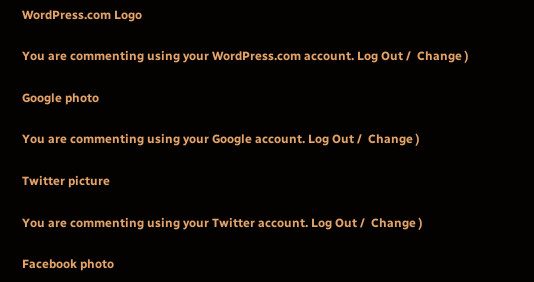WordPress.com Logo

You are commenting using your WordPress.com account. Log Out /  Change )

Google photo

You are commenting using your Google account. Log Out /  Change )

Twitter picture

You are commenting using your Twitter account. Log Out /  Change )

Facebook photo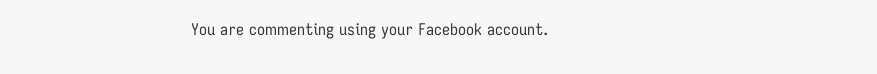You are commenting using your Facebook account.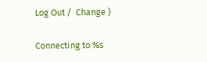Log Out /  Change )

Connecting to %s